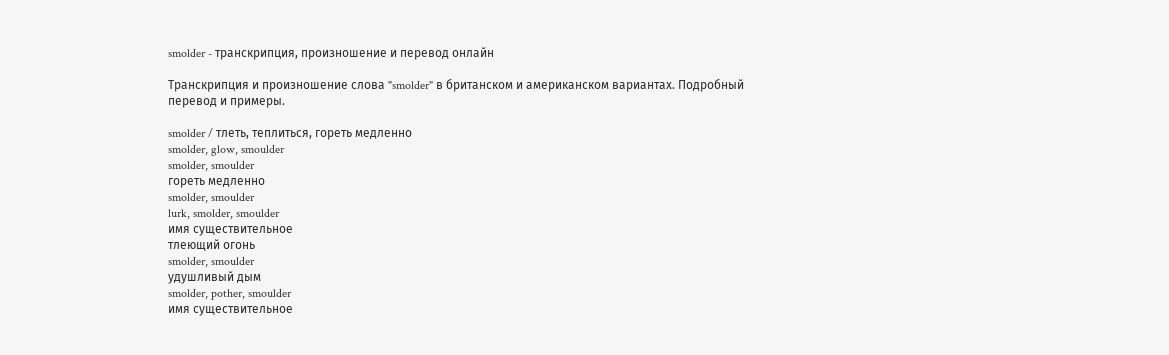smolder - транскрипция, произношение и перевод онлайн

Транскрипция и произношение слова "smolder" в британском и американском вариантах. Подробный перевод и примеры.

smolder / тлеть, теплиться, гореть медленно
smolder, glow, smoulder
smolder, smoulder
гореть медленно
smolder, smoulder
lurk, smolder, smoulder
имя существительное
тлеющий огонь
smolder, smoulder
удушливый дым
smolder, pother, smoulder
имя существительное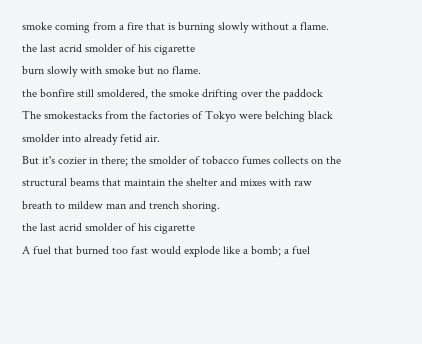smoke coming from a fire that is burning slowly without a flame.
the last acrid smolder of his cigarette
burn slowly with smoke but no flame.
the bonfire still smoldered, the smoke drifting over the paddock
The smokestacks from the factories of Tokyo were belching black smolder into already fetid air.
But it's cozier in there; the smolder of tobacco fumes collects on the structural beams that maintain the shelter and mixes with raw breath to mildew man and trench shoring.
the last acrid smolder of his cigarette
A fuel that burned too fast would explode like a bomb; a fuel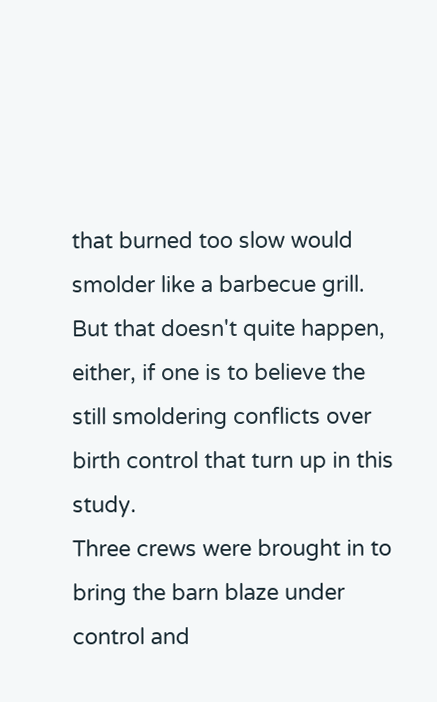that burned too slow would smolder like a barbecue grill.
But that doesn't quite happen, either, if one is to believe the still smoldering conflicts over birth control that turn up in this study.
Three crews were brought in to bring the barn blaze under control and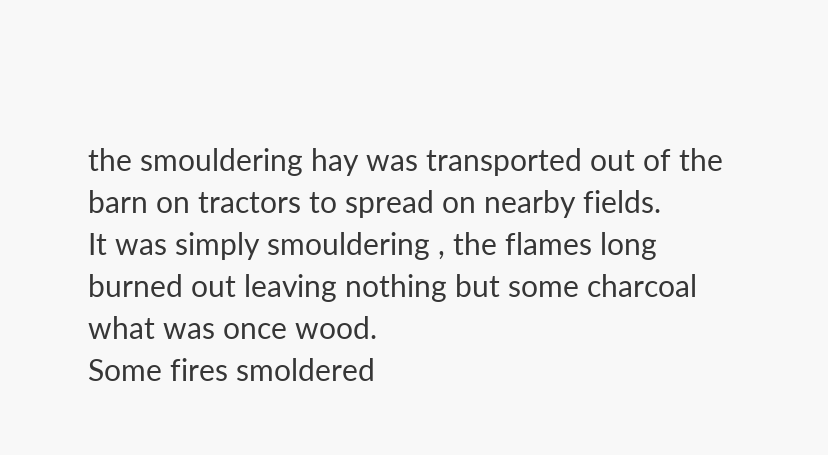the smouldering hay was transported out of the barn on tractors to spread on nearby fields.
It was simply smouldering , the flames long burned out leaving nothing but some charcoal what was once wood.
Some fires smoldered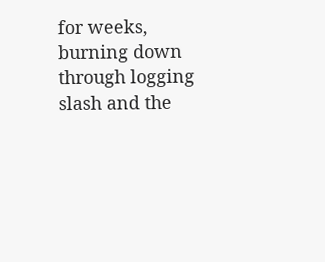for weeks, burning down through logging slash and the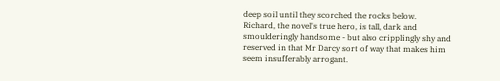deep soil until they scorched the rocks below.
Richard, the novel's true hero, is tall, dark and smoulderingly handsome - but also cripplingly shy and reserved in that Mr Darcy sort of way that makes him seem insufferably arrogant.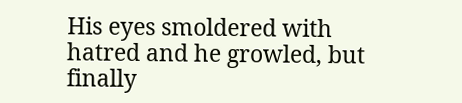His eyes smoldered with hatred and he growled, but finally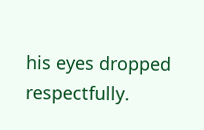his eyes dropped respectfully.